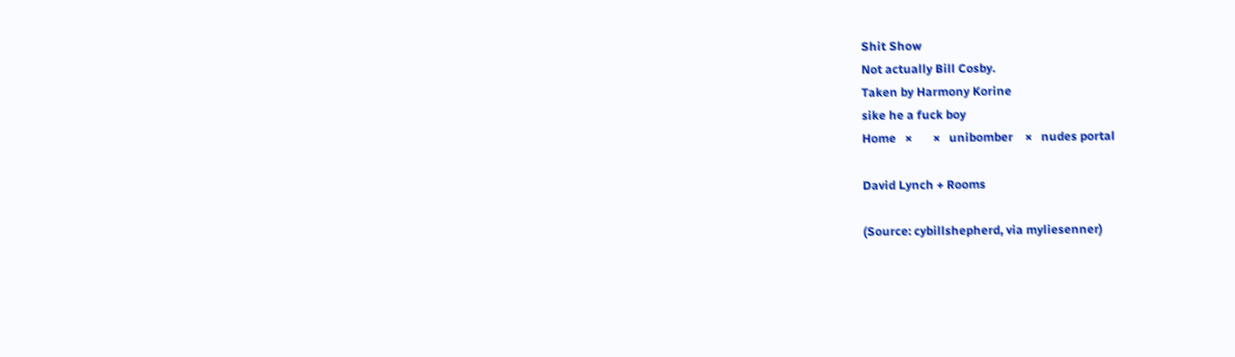Shit Show
Not actually Bill Cosby.
Taken by Harmony Korine
sike he a fuck boy
Home   ×       ×   unibomber    ×   nudes portal

David Lynch + Rooms

(Source: cybillshepherd, via myliesenner)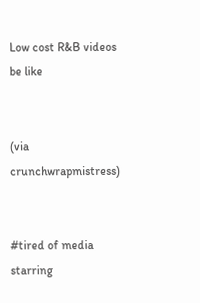Low cost R&B videos be like


(via crunchwrapmistress)


#tired of media starring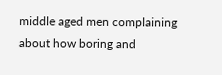middle aged men complaining about how boring and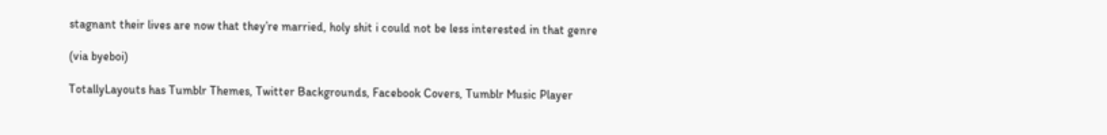stagnant their lives are now that they’re married, holy shit i could not be less interested in that genre

(via byeboi)

TotallyLayouts has Tumblr Themes, Twitter Backgrounds, Facebook Covers, Tumblr Music Player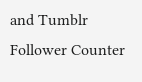and Tumblr Follower Counter